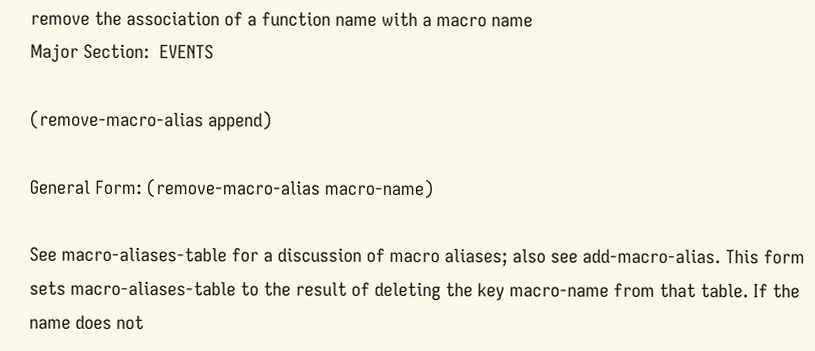remove the association of a function name with a macro name
Major Section:  EVENTS

(remove-macro-alias append)

General Form: (remove-macro-alias macro-name)

See macro-aliases-table for a discussion of macro aliases; also see add-macro-alias. This form sets macro-aliases-table to the result of deleting the key macro-name from that table. If the name does not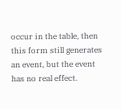occur in the table, then this form still generates an event, but the event has no real effect.